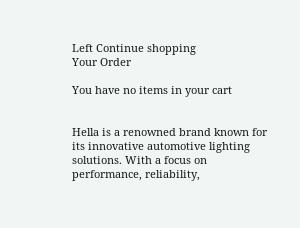Left Continue shopping
Your Order

You have no items in your cart


Hella is a renowned brand known for its innovative automotive lighting solutions. With a focus on performance, reliability,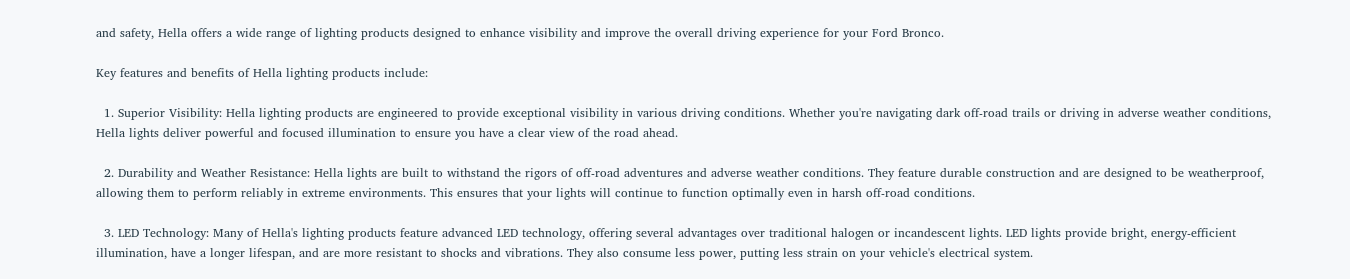and safety, Hella offers a wide range of lighting products designed to enhance visibility and improve the overall driving experience for your Ford Bronco.

Key features and benefits of Hella lighting products include:

  1. Superior Visibility: Hella lighting products are engineered to provide exceptional visibility in various driving conditions. Whether you're navigating dark off-road trails or driving in adverse weather conditions, Hella lights deliver powerful and focused illumination to ensure you have a clear view of the road ahead.

  2. Durability and Weather Resistance: Hella lights are built to withstand the rigors of off-road adventures and adverse weather conditions. They feature durable construction and are designed to be weatherproof, allowing them to perform reliably in extreme environments. This ensures that your lights will continue to function optimally even in harsh off-road conditions.

  3. LED Technology: Many of Hella's lighting products feature advanced LED technology, offering several advantages over traditional halogen or incandescent lights. LED lights provide bright, energy-efficient illumination, have a longer lifespan, and are more resistant to shocks and vibrations. They also consume less power, putting less strain on your vehicle's electrical system.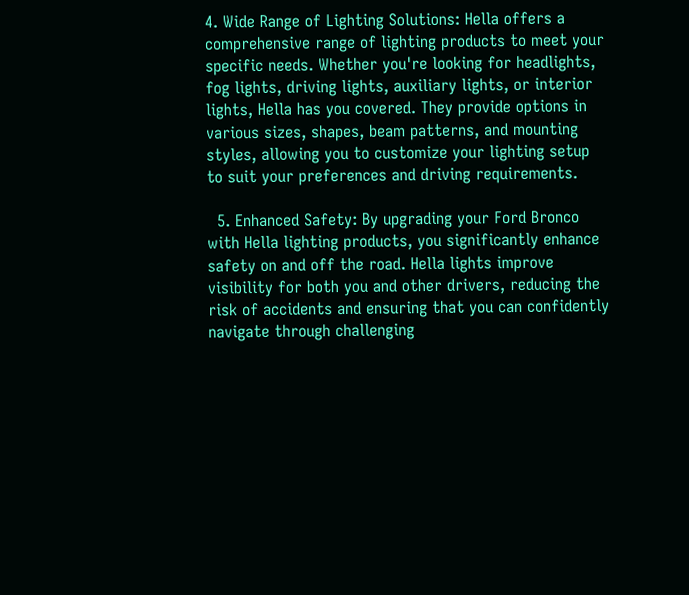4. Wide Range of Lighting Solutions: Hella offers a comprehensive range of lighting products to meet your specific needs. Whether you're looking for headlights, fog lights, driving lights, auxiliary lights, or interior lights, Hella has you covered. They provide options in various sizes, shapes, beam patterns, and mounting styles, allowing you to customize your lighting setup to suit your preferences and driving requirements.

  5. Enhanced Safety: By upgrading your Ford Bronco with Hella lighting products, you significantly enhance safety on and off the road. Hella lights improve visibility for both you and other drivers, reducing the risk of accidents and ensuring that you can confidently navigate through challenging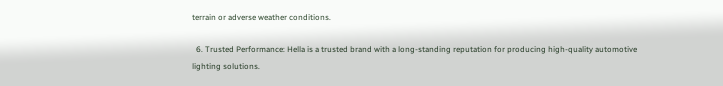terrain or adverse weather conditions.

  6. Trusted Performance: Hella is a trusted brand with a long-standing reputation for producing high-quality automotive lighting solutions.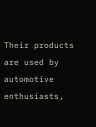Their products are used by automotive enthusiasts,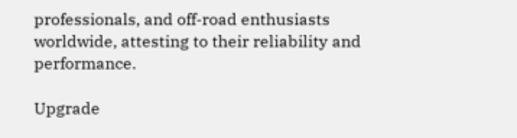professionals, and off-road enthusiasts worldwide, attesting to their reliability and performance.

Upgrade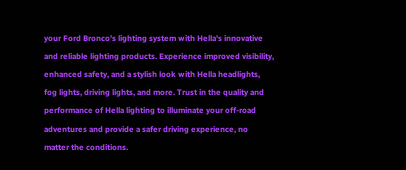your Ford Bronco's lighting system with Hella's innovative and reliable lighting products. Experience improved visibility, enhanced safety, and a stylish look with Hella headlights, fog lights, driving lights, and more. Trust in the quality and performance of Hella lighting to illuminate your off-road adventures and provide a safer driving experience, no matter the conditions.